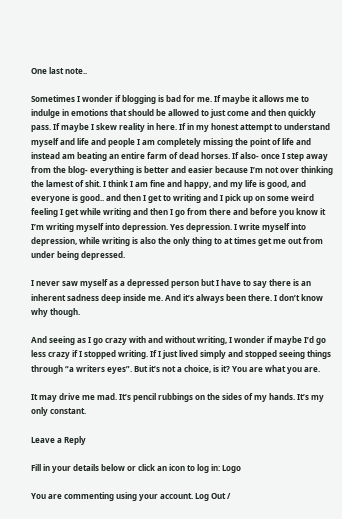One last note..

Sometimes I wonder if blogging is bad for me. If maybe it allows me to indulge in emotions that should be allowed to just come and then quickly pass. If maybe I skew reality in here. If in my honest attempt to understand myself and life and people I am completely missing the point of life and instead am beating an entire farm of dead horses. If also- once I step away from the blog- everything is better and easier because I’m not over thinking the lamest of shit. I think I am fine and happy, and my life is good, and everyone is good.. and then I get to writing and I pick up on some weird feeling I get while writing and then I go from there and before you know it I’m writing myself into depression. Yes depression. I write myself into depression, while writing is also the only thing to at times get me out from under being depressed.

I never saw myself as a depressed person but I have to say there is an inherent sadness deep inside me. And it’s always been there. I don’t know why though.

And seeing as I go crazy with and without writing, I wonder if maybe I’d go less crazy if I stopped writing. If I just lived simply and stopped seeing things through “a writers eyes”. But it’s not a choice, is it? You are what you are.

It may drive me mad. It’s pencil rubbings on the sides of my hands. It’s my only constant.

Leave a Reply

Fill in your details below or click an icon to log in: Logo

You are commenting using your account. Log Out /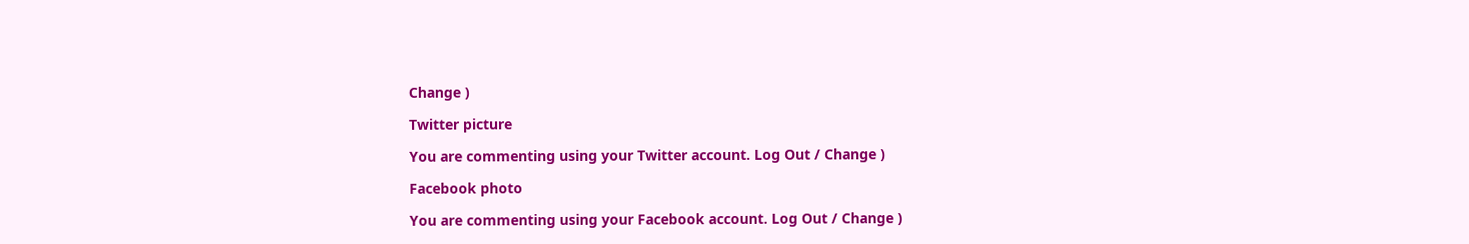Change )

Twitter picture

You are commenting using your Twitter account. Log Out / Change )

Facebook photo

You are commenting using your Facebook account. Log Out / Change )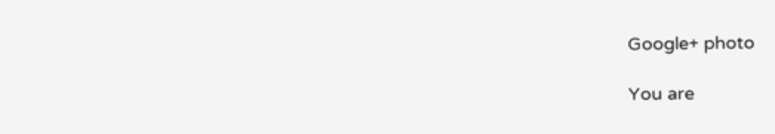Google+ photo

You are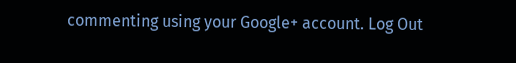commenting using your Google+ account. Log Out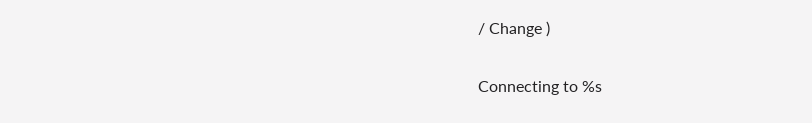/ Change )

Connecting to %s